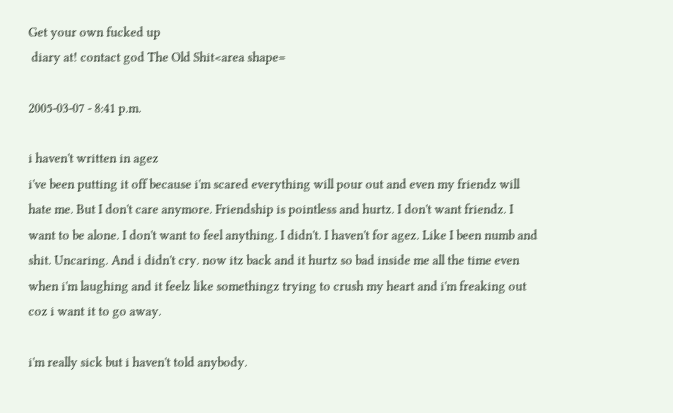Get your own fucked up
 diary at! contact god The Old Shit<area shape=

2005-03-07 - 8:41 p.m.

i haven't written in agez
i've been putting it off because i'm scared everything will pour out and even my friendz will hate me. But I don't care anymore. Friendship is pointless and hurtz. I don't want friendz. I want to be alone. I don't want to feel anything. I didn't. I haven't for agez. Like I been numb and shit. Uncaring. And i didn't cry. now itz back and it hurtz so bad inside me all the time even when i'm laughing and it feelz like somethingz trying to crush my heart and i'm freaking out coz i want it to go away.

i'm really sick but i haven't told anybody.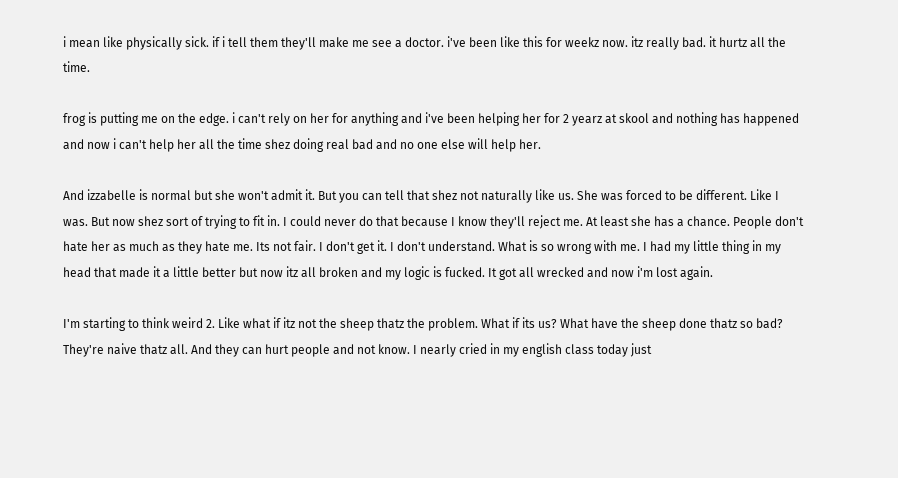i mean like physically sick. if i tell them they'll make me see a doctor. i've been like this for weekz now. itz really bad. it hurtz all the time.

frog is putting me on the edge. i can't rely on her for anything and i've been helping her for 2 yearz at skool and nothing has happened and now i can't help her all the time shez doing real bad and no one else will help her.

And izzabelle is normal but she won't admit it. But you can tell that shez not naturally like us. She was forced to be different. Like I was. But now shez sort of trying to fit in. I could never do that because I know they'll reject me. At least she has a chance. People don't hate her as much as they hate me. Its not fair. I don't get it. I don't understand. What is so wrong with me. I had my little thing in my head that made it a little better but now itz all broken and my logic is fucked. It got all wrecked and now i'm lost again.

I'm starting to think weird 2. Like what if itz not the sheep thatz the problem. What if its us? What have the sheep done thatz so bad? They're naive thatz all. And they can hurt people and not know. I nearly cried in my english class today just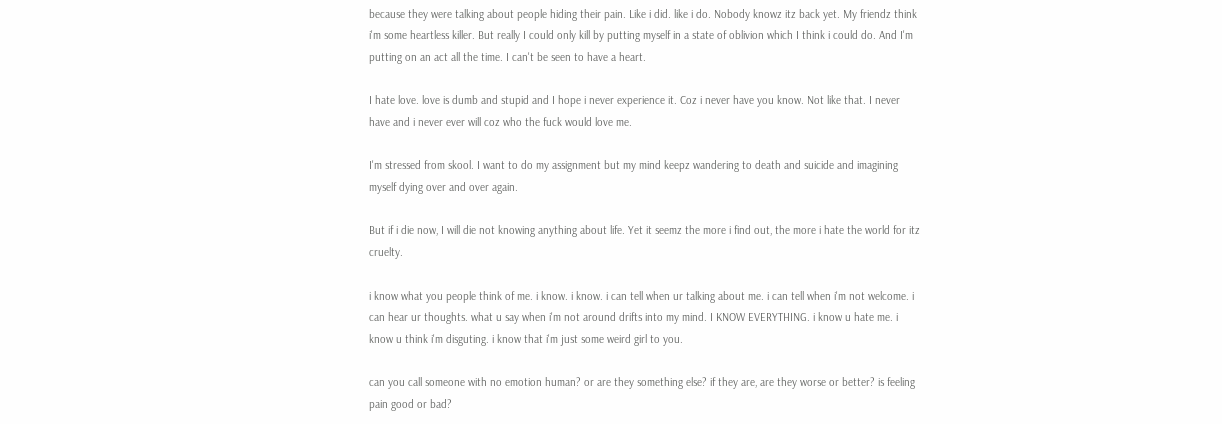because they were talking about people hiding their pain. Like i did. like i do. Nobody knowz itz back yet. My friendz think i'm some heartless killer. But really I could only kill by putting myself in a state of oblivion which I think i could do. And I'm putting on an act all the time. I can't be seen to have a heart.

I hate love. love is dumb and stupid and I hope i never experience it. Coz i never have you know. Not like that. I never have and i never ever will coz who the fuck would love me.

I'm stressed from skool. I want to do my assignment but my mind keepz wandering to death and suicide and imagining myself dying over and over again.

But if i die now, I will die not knowing anything about life. Yet it seemz the more i find out, the more i hate the world for itz cruelty.

i know what you people think of me. i know. i know. i can tell when ur talking about me. i can tell when i'm not welcome. i can hear ur thoughts. what u say when i'm not around drifts into my mind. I KNOW EVERYTHING. i know u hate me. i know u think i'm disguting. i know that i'm just some weird girl to you.

can you call someone with no emotion human? or are they something else? if they are, are they worse or better? is feeling pain good or bad?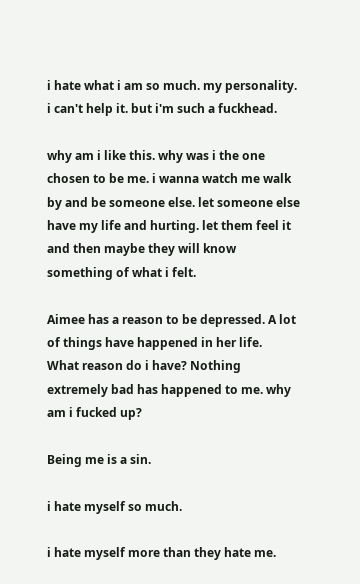i hate what i am so much. my personality. i can't help it. but i'm such a fuckhead.

why am i like this. why was i the one chosen to be me. i wanna watch me walk by and be someone else. let someone else have my life and hurting. let them feel it and then maybe they will know something of what i felt.

Aimee has a reason to be depressed. A lot of things have happened in her life.
What reason do i have? Nothing extremely bad has happened to me. why am i fucked up?

Being me is a sin.

i hate myself so much.

i hate myself more than they hate me.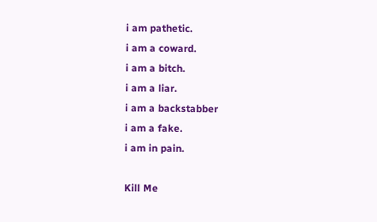i am pathetic.
i am a coward.
i am a bitch.
i am a liar.
i am a backstabber
i am a fake.
i am in pain.

Kill Me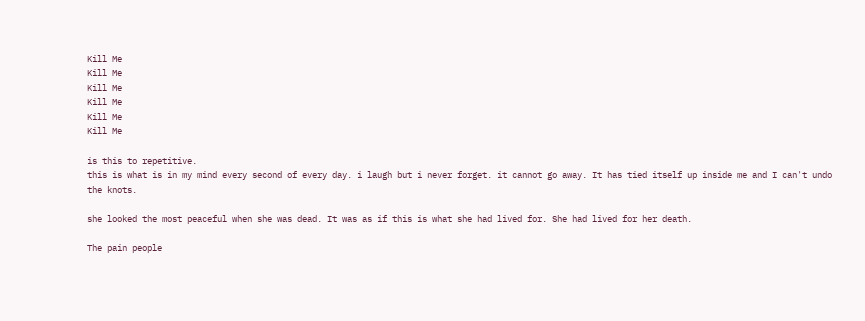Kill Me
Kill Me
Kill Me
Kill Me
Kill Me
Kill Me

is this to repetitive.
this is what is in my mind every second of every day. i laugh but i never forget. it cannot go away. It has tied itself up inside me and I can't undo the knots.

she looked the most peaceful when she was dead. It was as if this is what she had lived for. She had lived for her death.

The pain people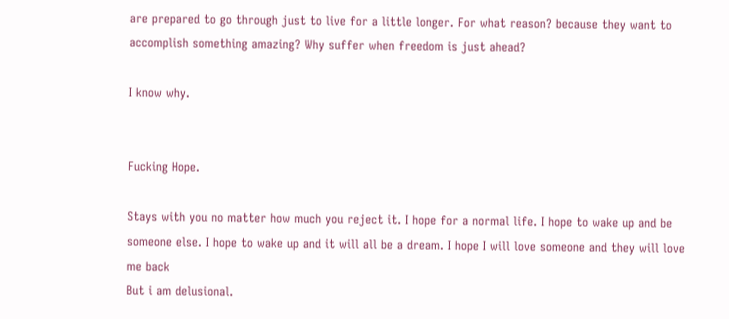are prepared to go through just to live for a little longer. For what reason? because they want to accomplish something amazing? Why suffer when freedom is just ahead?

I know why.


Fucking Hope.

Stays with you no matter how much you reject it. I hope for a normal life. I hope to wake up and be someone else. I hope to wake up and it will all be a dream. I hope I will love someone and they will love me back
But i am delusional.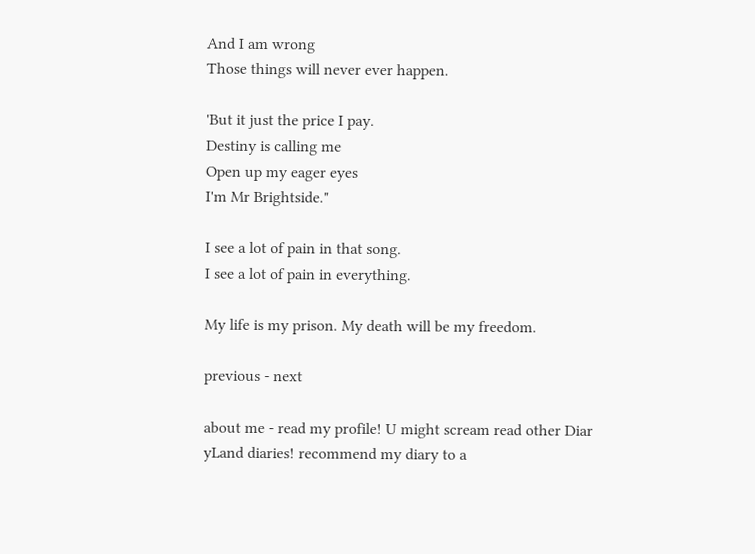And I am wrong
Those things will never ever happen.

'But it just the price I pay.
Destiny is calling me
Open up my eager eyes
I'm Mr Brightside."

I see a lot of pain in that song.
I see a lot of pain in everything.

My life is my prison. My death will be my freedom.

previous - next

about me - read my profile! U might scream read other Diar
yLand diaries! recommend my diary to a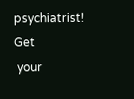psychiatrist! Get
 your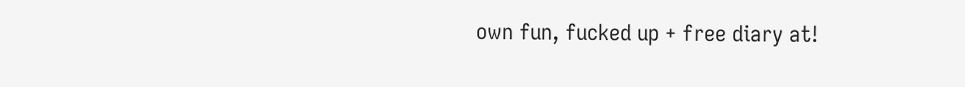own fun, fucked up + free diary at!